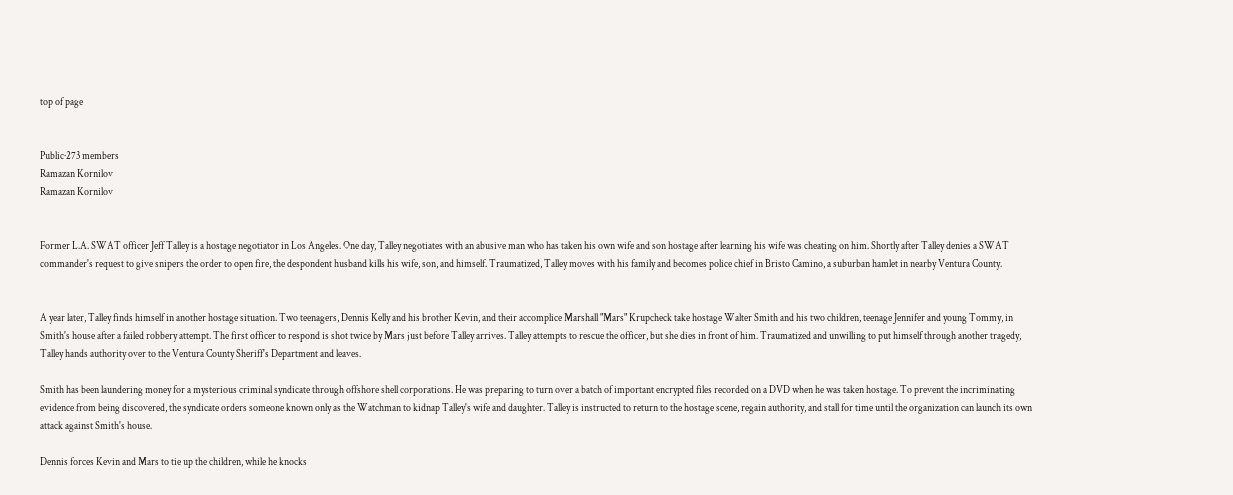top of page


Public·273 members
Ramazan Kornilov
Ramazan Kornilov


Former L.A. SWAT officer Jeff Talley is a hostage negotiator in Los Angeles. One day, Talley negotiates with an abusive man who has taken his own wife and son hostage after learning his wife was cheating on him. Shortly after Talley denies a SWAT commander's request to give snipers the order to open fire, the despondent husband kills his wife, son, and himself. Traumatized, Talley moves with his family and becomes police chief in Bristo Camino, a suburban hamlet in nearby Ventura County.


A year later, Talley finds himself in another hostage situation. Two teenagers, Dennis Kelly and his brother Kevin, and their accomplice Marshall "Mars" Krupcheck take hostage Walter Smith and his two children, teenage Jennifer and young Tommy, in Smith's house after a failed robbery attempt. The first officer to respond is shot twice by Mars just before Talley arrives. Talley attempts to rescue the officer, but she dies in front of him. Traumatized and unwilling to put himself through another tragedy, Talley hands authority over to the Ventura County Sheriff's Department and leaves.

Smith has been laundering money for a mysterious criminal syndicate through offshore shell corporations. He was preparing to turn over a batch of important encrypted files recorded on a DVD when he was taken hostage. To prevent the incriminating evidence from being discovered, the syndicate orders someone known only as the Watchman to kidnap Talley's wife and daughter. Talley is instructed to return to the hostage scene, regain authority, and stall for time until the organization can launch its own attack against Smith's house.

Dennis forces Kevin and Mars to tie up the children, while he knocks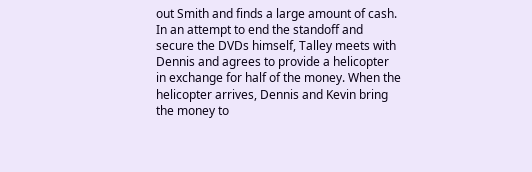out Smith and finds a large amount of cash. In an attempt to end the standoff and secure the DVDs himself, Talley meets with Dennis and agrees to provide a helicopter in exchange for half of the money. When the helicopter arrives, Dennis and Kevin bring the money to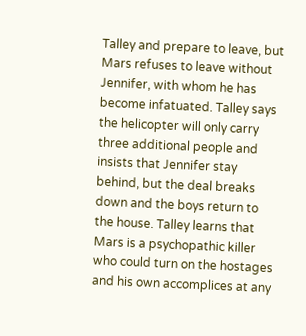Talley and prepare to leave, but Mars refuses to leave without Jennifer, with whom he has become infatuated. Talley says the helicopter will only carry three additional people and insists that Jennifer stay behind, but the deal breaks down and the boys return to the house. Talley learns that Mars is a psychopathic killer who could turn on the hostages and his own accomplices at any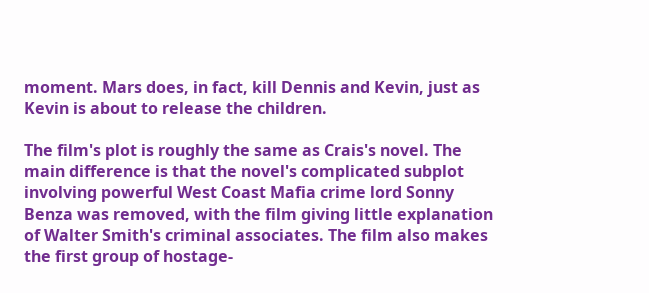moment. Mars does, in fact, kill Dennis and Kevin, just as Kevin is about to release the children.

The film's plot is roughly the same as Crais's novel. The main difference is that the novel's complicated subplot involving powerful West Coast Mafia crime lord Sonny Benza was removed, with the film giving little explanation of Walter Smith's criminal associates. The film also makes the first group of hostage-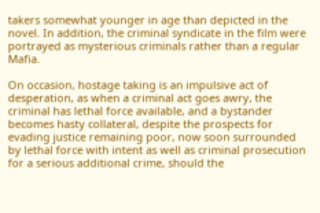takers somewhat younger in age than depicted in the novel. In addition, the criminal syndicate in the film were portrayed as mysterious criminals rather than a regular Mafia.

On occasion, hostage taking is an impulsive act of desperation, as when a criminal act goes awry, the criminal has lethal force available, and a bystander becomes hasty collateral, despite the prospects for evading justice remaining poor, now soon surrounded by lethal force with intent as well as criminal prosecution for a serious additional crime, should the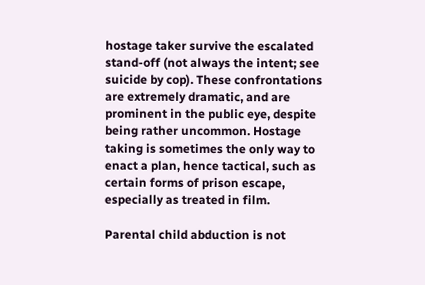hostage taker survive the escalated stand-off (not always the intent; see suicide by cop). These confrontations are extremely dramatic, and are prominent in the public eye, despite being rather uncommon. Hostage taking is sometimes the only way to enact a plan, hence tactical, such as certain forms of prison escape, especially as treated in film.

Parental child abduction is not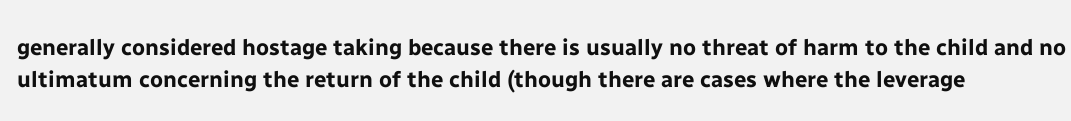generally considered hostage taking because there is usually no threat of harm to the child and no ultimatum concerning the return of the child (though there are cases where the leverage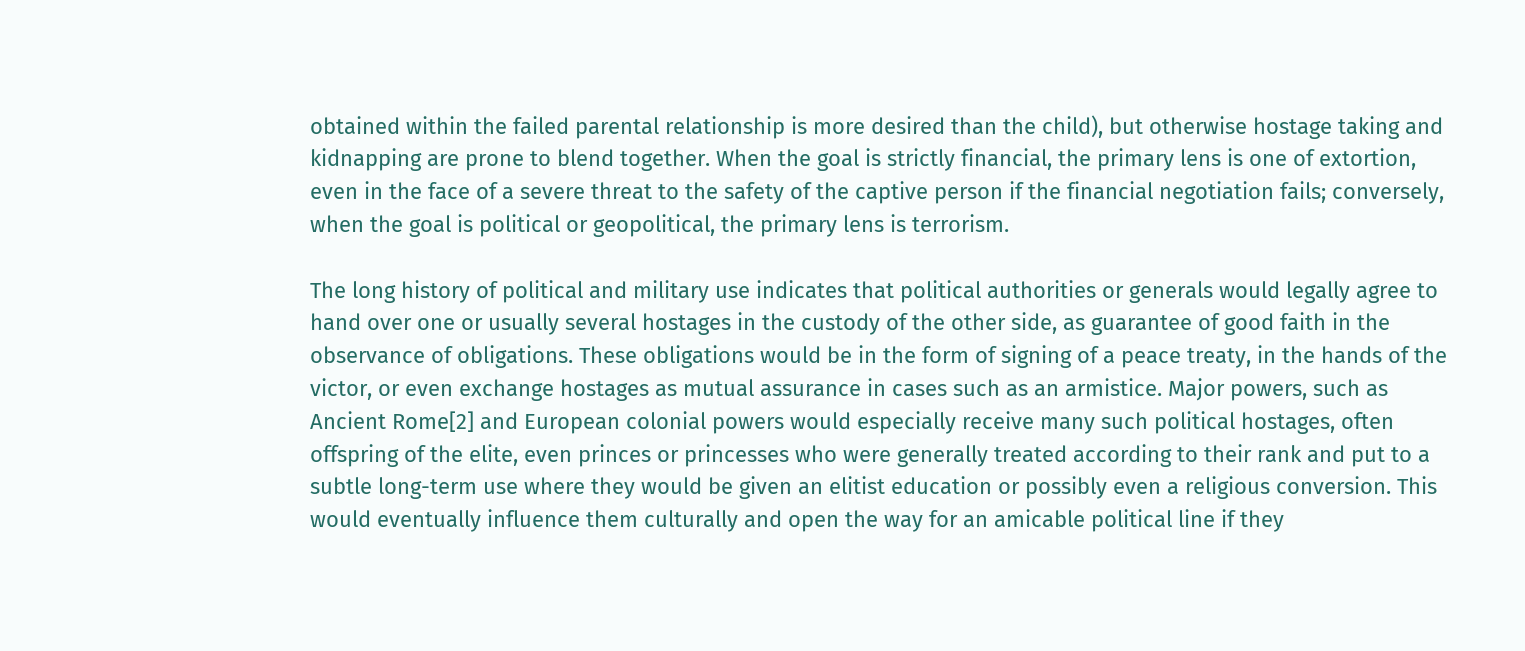obtained within the failed parental relationship is more desired than the child), but otherwise hostage taking and kidnapping are prone to blend together. When the goal is strictly financial, the primary lens is one of extortion, even in the face of a severe threat to the safety of the captive person if the financial negotiation fails; conversely, when the goal is political or geopolitical, the primary lens is terrorism.

The long history of political and military use indicates that political authorities or generals would legally agree to hand over one or usually several hostages in the custody of the other side, as guarantee of good faith in the observance of obligations. These obligations would be in the form of signing of a peace treaty, in the hands of the victor, or even exchange hostages as mutual assurance in cases such as an armistice. Major powers, such as Ancient Rome[2] and European colonial powers would especially receive many such political hostages, often offspring of the elite, even princes or princesses who were generally treated according to their rank and put to a subtle long-term use where they would be given an elitist education or possibly even a religious conversion. This would eventually influence them culturally and open the way for an amicable political line if they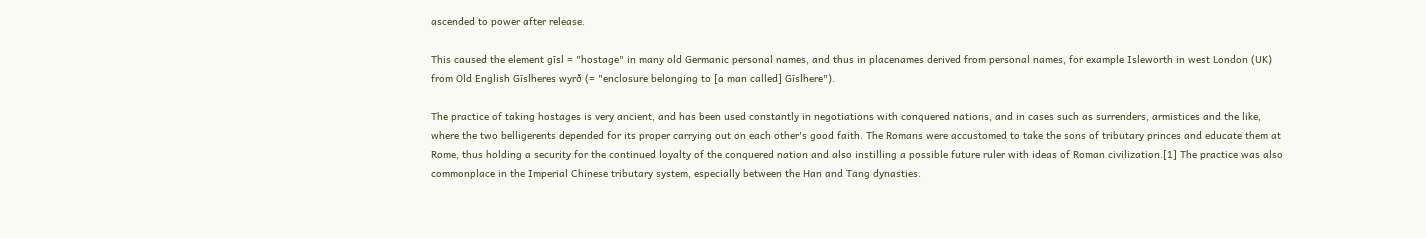ascended to power after release.

This caused the element gīsl = "hostage" in many old Germanic personal names, and thus in placenames derived from personal names, for example Isleworth in west London (UK) from Old English Gīslheres wyrð (= "enclosure belonging to [a man called] Gīslhere").

The practice of taking hostages is very ancient, and has been used constantly in negotiations with conquered nations, and in cases such as surrenders, armistices and the like, where the two belligerents depended for its proper carrying out on each other's good faith. The Romans were accustomed to take the sons of tributary princes and educate them at Rome, thus holding a security for the continued loyalty of the conquered nation and also instilling a possible future ruler with ideas of Roman civilization.[1] The practice was also commonplace in the Imperial Chinese tributary system, especially between the Han and Tang dynasties.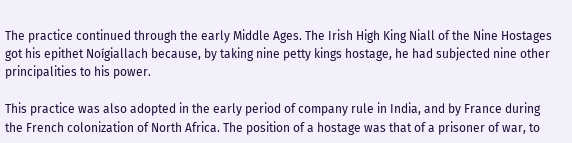The practice continued through the early Middle Ages. The Irish High King Niall of the Nine Hostages got his epithet Noígiallach because, by taking nine petty kings hostage, he had subjected nine other principalities to his power.

This practice was also adopted in the early period of company rule in India, and by France during the French colonization of North Africa. The position of a hostage was that of a prisoner of war, to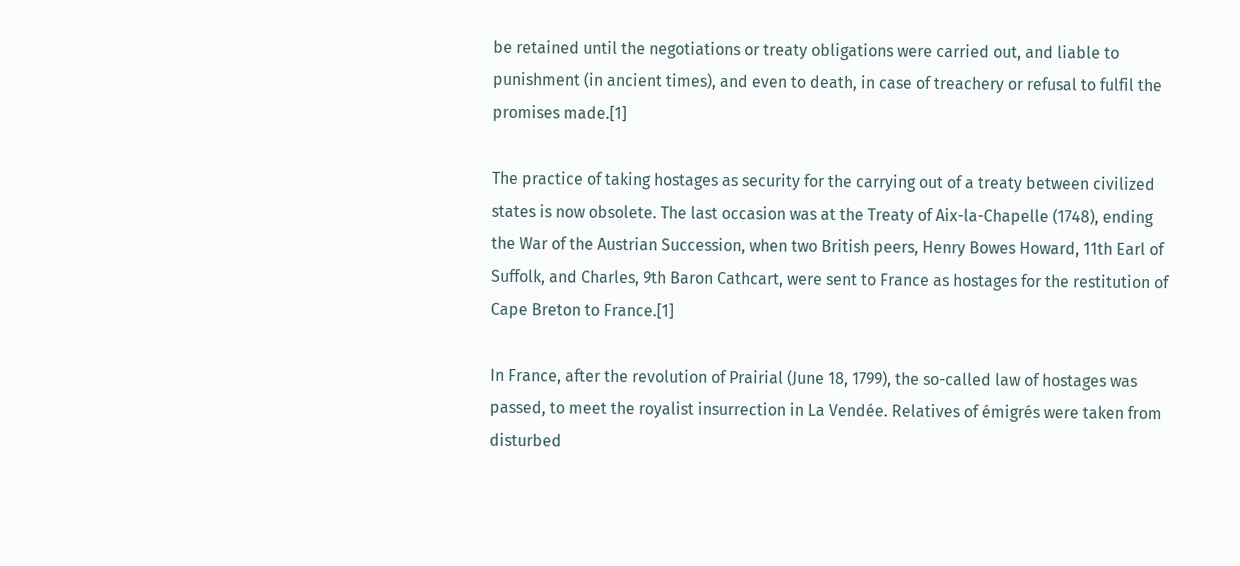be retained until the negotiations or treaty obligations were carried out, and liable to punishment (in ancient times), and even to death, in case of treachery or refusal to fulfil the promises made.[1]

The practice of taking hostages as security for the carrying out of a treaty between civilized states is now obsolete. The last occasion was at the Treaty of Aix-la-Chapelle (1748), ending the War of the Austrian Succession, when two British peers, Henry Bowes Howard, 11th Earl of Suffolk, and Charles, 9th Baron Cathcart, were sent to France as hostages for the restitution of Cape Breton to France.[1]

In France, after the revolution of Prairial (June 18, 1799), the so-called law of hostages was passed, to meet the royalist insurrection in La Vendée. Relatives of émigrés were taken from disturbed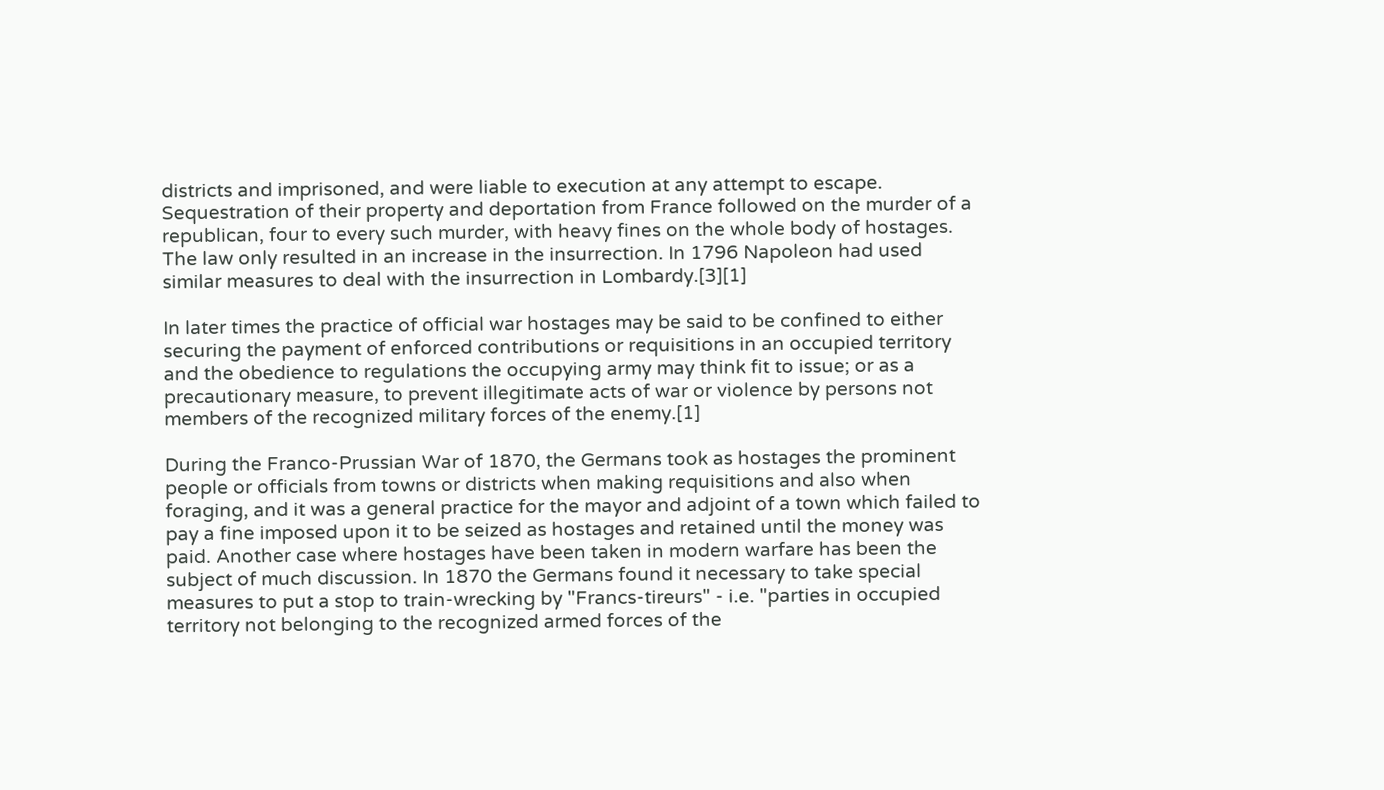districts and imprisoned, and were liable to execution at any attempt to escape. Sequestration of their property and deportation from France followed on the murder of a republican, four to every such murder, with heavy fines on the whole body of hostages. The law only resulted in an increase in the insurrection. In 1796 Napoleon had used similar measures to deal with the insurrection in Lombardy.[3][1]

In later times the practice of official war hostages may be said to be confined to either securing the payment of enforced contributions or requisitions in an occupied territory and the obedience to regulations the occupying army may think fit to issue; or as a precautionary measure, to prevent illegitimate acts of war or violence by persons not members of the recognized military forces of the enemy.[1]

During the Franco-Prussian War of 1870, the Germans took as hostages the prominent people or officials from towns or districts when making requisitions and also when foraging, and it was a general practice for the mayor and adjoint of a town which failed to pay a fine imposed upon it to be seized as hostages and retained until the money was paid. Another case where hostages have been taken in modern warfare has been the subject of much discussion. In 1870 the Germans found it necessary to take special measures to put a stop to train-wrecking by "Francs-tireurs" - i.e. "parties in occupied territory not belonging to the recognized armed forces of the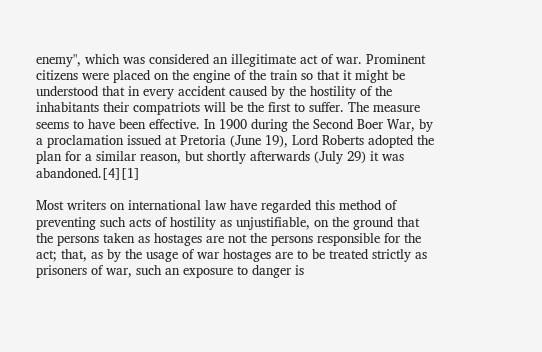enemy", which was considered an illegitimate act of war. Prominent citizens were placed on the engine of the train so that it might be understood that in every accident caused by the hostility of the inhabitants their compatriots will be the first to suffer. The measure seems to have been effective. In 1900 during the Second Boer War, by a proclamation issued at Pretoria (June 19), Lord Roberts adopted the plan for a similar reason, but shortly afterwards (July 29) it was abandoned.[4][1]

Most writers on international law have regarded this method of preventing such acts of hostility as unjustifiable, on the ground that the persons taken as hostages are not the persons responsible for the act; that, as by the usage of war hostages are to be treated strictly as prisoners of war, such an exposure to danger is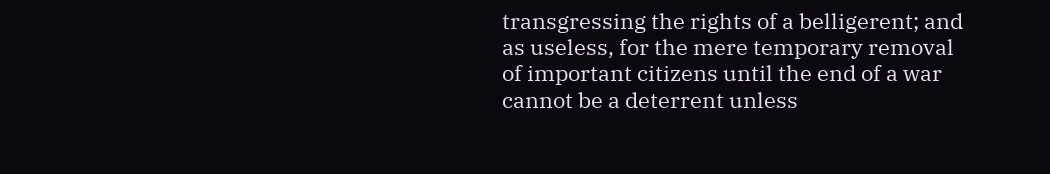transgressing the rights of a belligerent; and as useless, for the mere temporary removal of important citizens until the end of a war cannot be a deterrent unless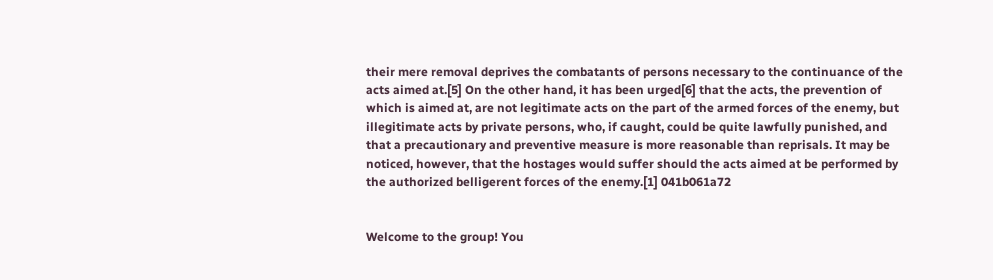their mere removal deprives the combatants of persons necessary to the continuance of the acts aimed at.[5] On the other hand, it has been urged[6] that the acts, the prevention of which is aimed at, are not legitimate acts on the part of the armed forces of the enemy, but illegitimate acts by private persons, who, if caught, could be quite lawfully punished, and that a precautionary and preventive measure is more reasonable than reprisals. It may be noticed, however, that the hostages would suffer should the acts aimed at be performed by the authorized belligerent forces of the enemy.[1] 041b061a72


Welcome to the group! You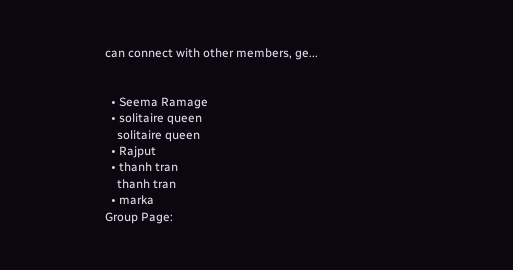can connect with other members, ge...


  • Seema Ramage
  • solitaire queen
    solitaire queen
  • Rajput
  • thanh tran
    thanh tran
  • marka
Group Page: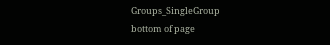Groups_SingleGroup
bottom of page